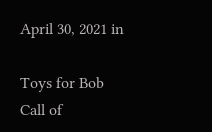April 30, 2021 in

Toys for Bob Call of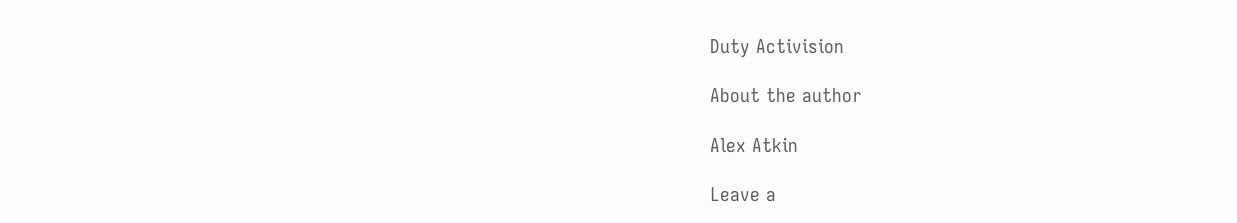Duty Activision

About the author

Alex Atkin

Leave a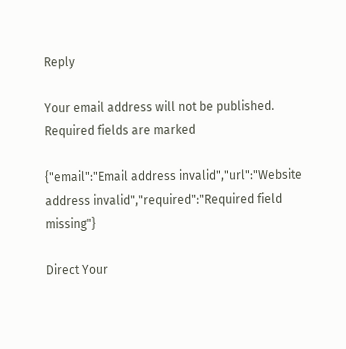Reply

Your email address will not be published. Required fields are marked

{"email":"Email address invalid","url":"Website address invalid","required":"Required field missing"}

Direct Your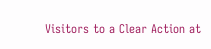Visitors to a Clear Action at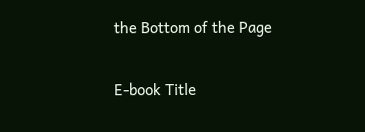the Bottom of the Page

E-book Title